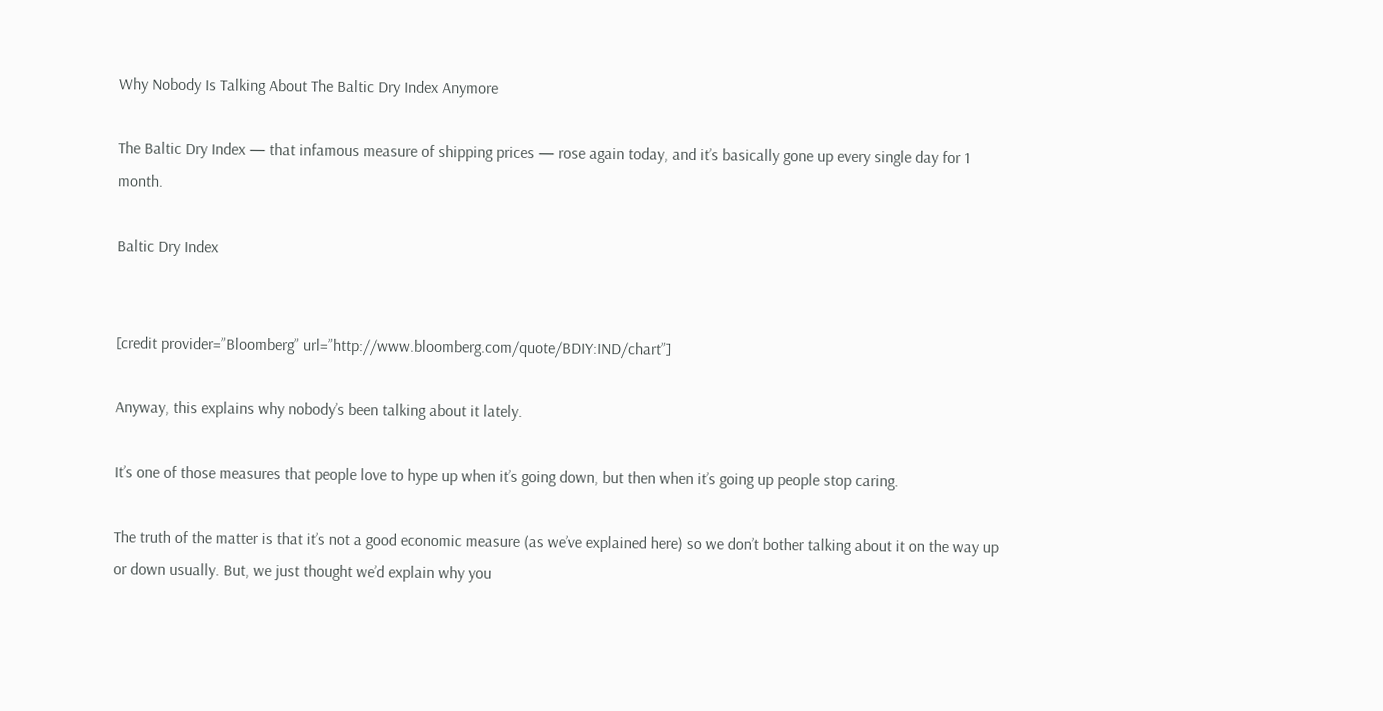Why Nobody Is Talking About The Baltic Dry Index Anymore

The Baltic Dry Index — that infamous measure of shipping prices — rose again today, and it’s basically gone up every single day for 1 month.

Baltic Dry Index


[credit provider=”Bloomberg” url=”http://www.bloomberg.com/quote/BDIY:IND/chart”]

Anyway, this explains why nobody’s been talking about it lately.

It’s one of those measures that people love to hype up when it’s going down, but then when it’s going up people stop caring.

The truth of the matter is that it’s not a good economic measure (as we’ve explained here) so we don’t bother talking about it on the way up or down usually. But, we just thought we’d explain why you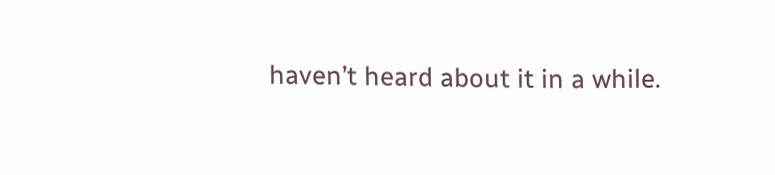haven’t heard about it in a while.